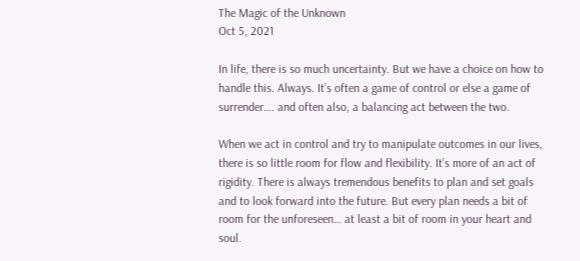The Magic of the Unknown
Oct 5, 2021

In life, there is so much uncertainty. But we have a choice on how to handle this. Always. It’s often a game of control or else a game of surrender…. and often also, a balancing act between the two.

When we act in control and try to manipulate outcomes in our lives, there is so little room for flow and flexibility. It’s more of an act of rigidity. There is always tremendous benefits to plan and set goals and to look forward into the future. But every plan needs a bit of room for the unforeseen… at least a bit of room in your heart and soul.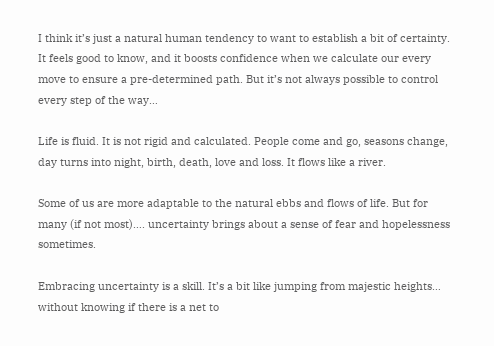I think it’s just a natural human tendency to want to establish a bit of certainty. It feels good to know, and it boosts confidence when we calculate our every move to ensure a pre-determined path. But it’s not always possible to control every step of the way…

Life is fluid. It is not rigid and calculated. People come and go, seasons change, day turns into night, birth, death, love and loss. It flows like a river.

Some of us are more adaptable to the natural ebbs and flows of life. But for many (if not most)…. uncertainty brings about a sense of fear and hopelessness sometimes.

Embracing uncertainty is a skill. It’s a bit like jumping from majestic heights… without knowing if there is a net to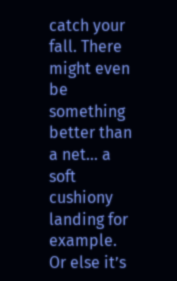catch your fall. There might even be something better than a net… a soft cushiony landing for example. Or else it’s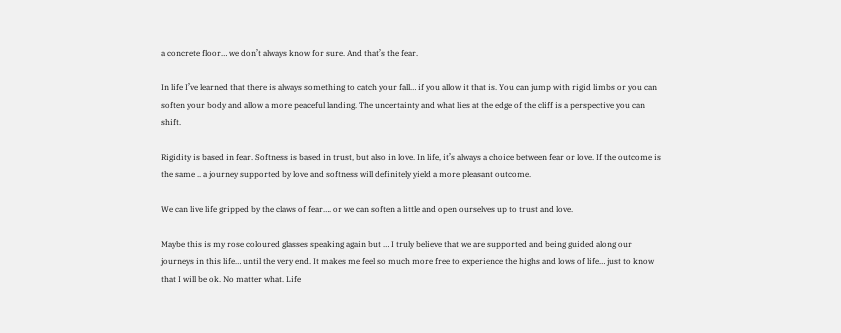a concrete floor… we don’t always know for sure. And that’s the fear.

In life I’ve learned that there is always something to catch your fall… if you allow it that is. You can jump with rigid limbs or you can soften your body and allow a more peaceful landing. The uncertainty and what lies at the edge of the cliff is a perspective you can shift.

Rigidity is based in fear. Softness is based in trust, but also in love. In life, it’s always a choice between fear or love. If the outcome is the same .. a journey supported by love and softness will definitely yield a more pleasant outcome.

We can live life gripped by the claws of fear…. or we can soften a little and open ourselves up to trust and love.

Maybe this is my rose coloured glasses speaking again but … I truly believe that we are supported and being guided along our journeys in this life… until the very end. It makes me feel so much more free to experience the highs and lows of life… just to know that I will be ok. No matter what. Life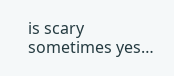is scary sometimes yes…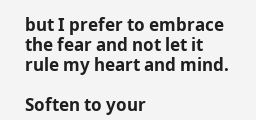but I prefer to embrace the fear and not let it rule my heart and mind.

Soften to your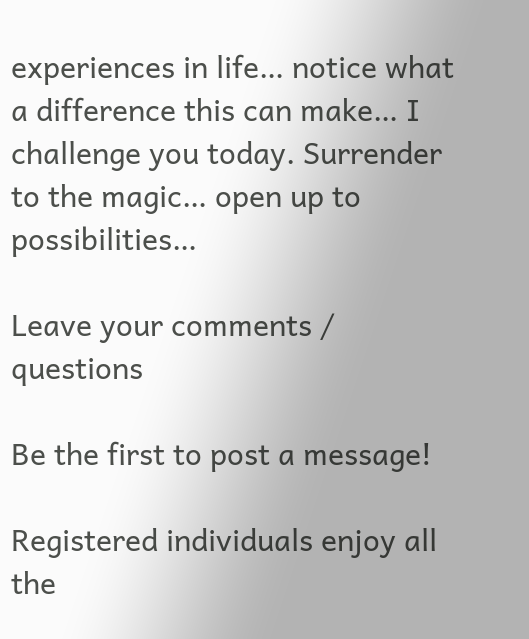experiences in life… notice what a difference this can make… I challenge you today. Surrender to the magic… open up to possibilities…

Leave your comments / questions

Be the first to post a message!

Registered individuals enjoy all the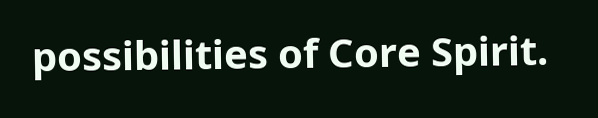possibilities of Core Spirit.